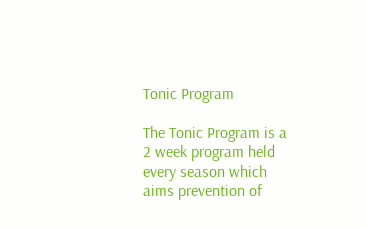Tonic Program

The Tonic Program is a 2 week program held every season which aims prevention of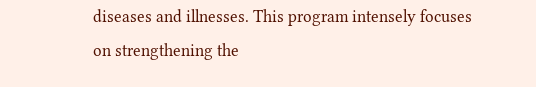diseases and illnesses. This program intensely focuses on strengthening the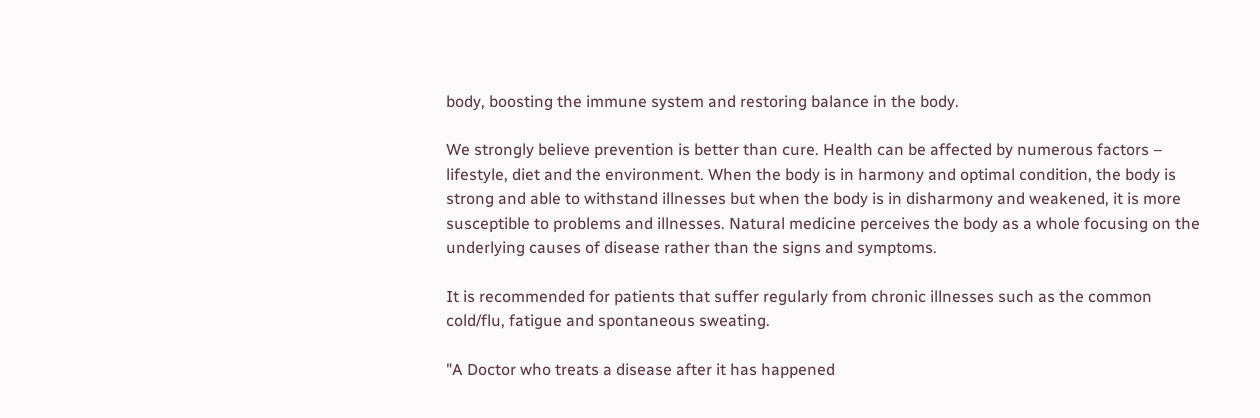body, boosting the immune system and restoring balance in the body.

We strongly believe prevention is better than cure. Health can be affected by numerous factors – lifestyle, diet and the environment. When the body is in harmony and optimal condition, the body is strong and able to withstand illnesses but when the body is in disharmony and weakened, it is more susceptible to problems and illnesses. Natural medicine perceives the body as a whole focusing on the underlying causes of disease rather than the signs and symptoms.

It is recommended for patients that suffer regularly from chronic illnesses such as the common cold/flu, fatigue and spontaneous sweating.

"A Doctor who treats a disease after it has happened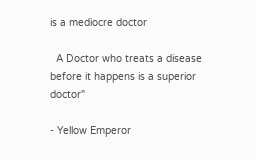is a mediocre doctor

  A Doctor who treats a disease before it happens is a superior doctor"

- Yellow Emperor